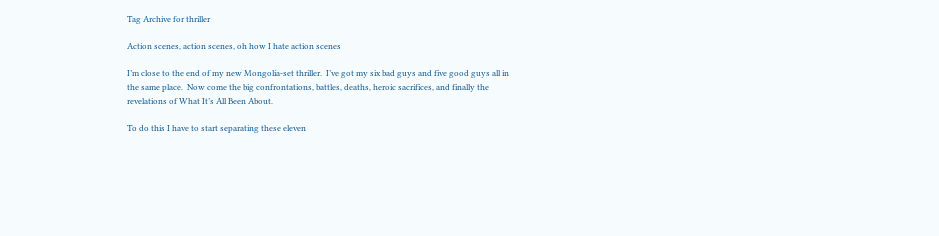Tag Archive for thriller

Action scenes, action scenes, oh how I hate action scenes

I’m close to the end of my new Mongolia-set thriller.  I’ve got my six bad guys and five good guys all in the same place.  Now come the big confrontations, battles, deaths, heroic sacrifices, and finally the revelations of What It’s All Been About.

To do this I have to start separating these eleven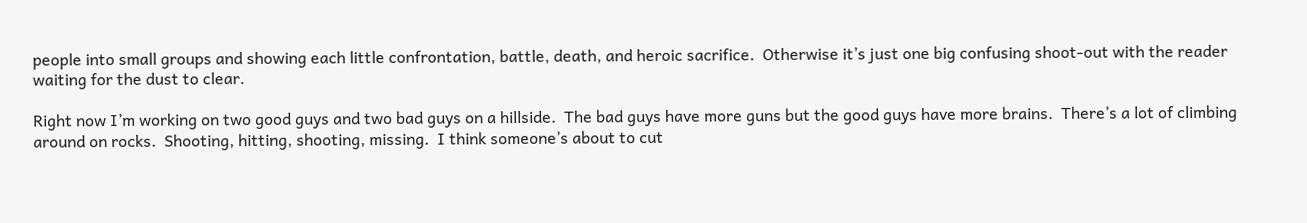people into small groups and showing each little confrontation, battle, death, and heroic sacrifice.  Otherwise it’s just one big confusing shoot-out with the reader waiting for the dust to clear.

Right now I’m working on two good guys and two bad guys on a hillside.  The bad guys have more guns but the good guys have more brains.  There’s a lot of climbing around on rocks.  Shooting, hitting, shooting, missing.  I think someone’s about to cut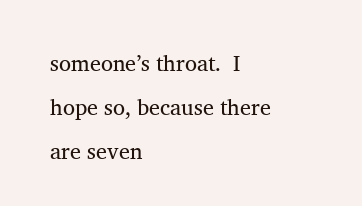someone’s throat.  I hope so, because there are seven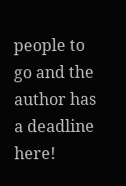people to go and the author has a deadline here!